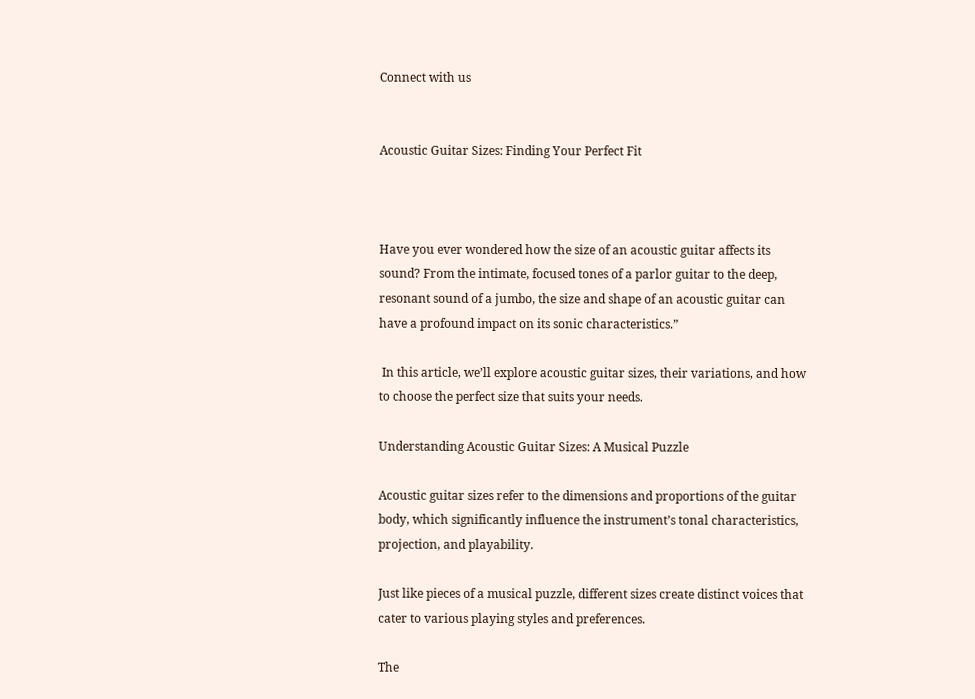Connect with us


Acoustic Guitar Sizes: Finding Your Perfect Fit



Have you ever wondered how the size of an acoustic guitar affects its sound? From the intimate, focused tones of a parlor guitar to the deep, resonant sound of a jumbo, the size and shape of an acoustic guitar can have a profound impact on its sonic characteristics.”

 In this article, we’ll explore acoustic guitar sizes, their variations, and how to choose the perfect size that suits your needs.

Understanding Acoustic Guitar Sizes: A Musical Puzzle

Acoustic guitar sizes refer to the dimensions and proportions of the guitar body, which significantly influence the instrument’s tonal characteristics, projection, and playability.

Just like pieces of a musical puzzle, different sizes create distinct voices that cater to various playing styles and preferences.

The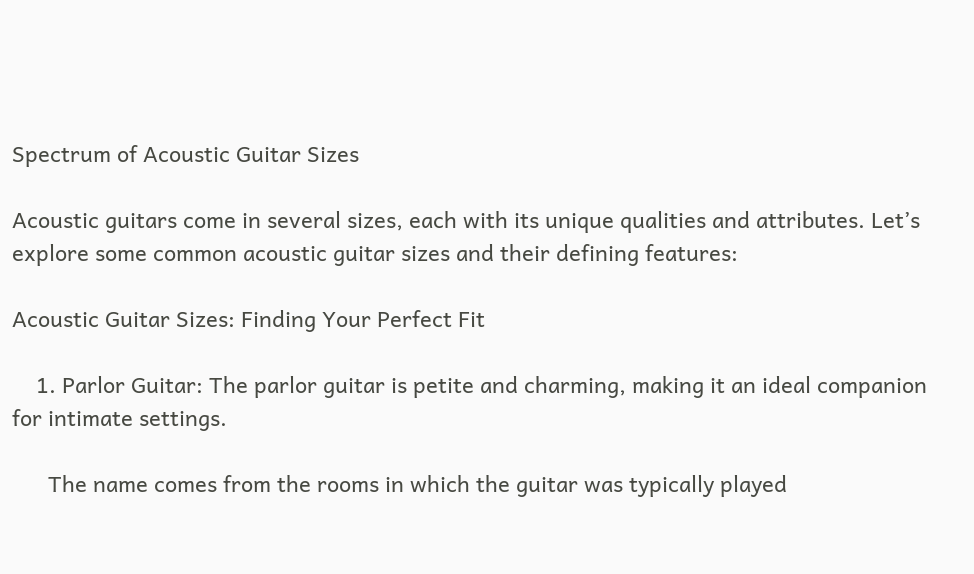Spectrum of Acoustic Guitar Sizes

Acoustic guitars come in several sizes, each with its unique qualities and attributes. Let’s explore some common acoustic guitar sizes and their defining features:

Acoustic Guitar Sizes: Finding Your Perfect Fit

    1. Parlor Guitar: The parlor guitar is petite and charming, making it an ideal companion for intimate settings.

      The name comes from the rooms in which the guitar was typically played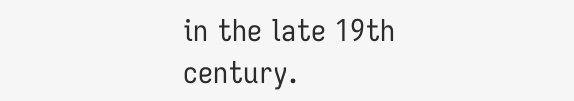in the late 19th century.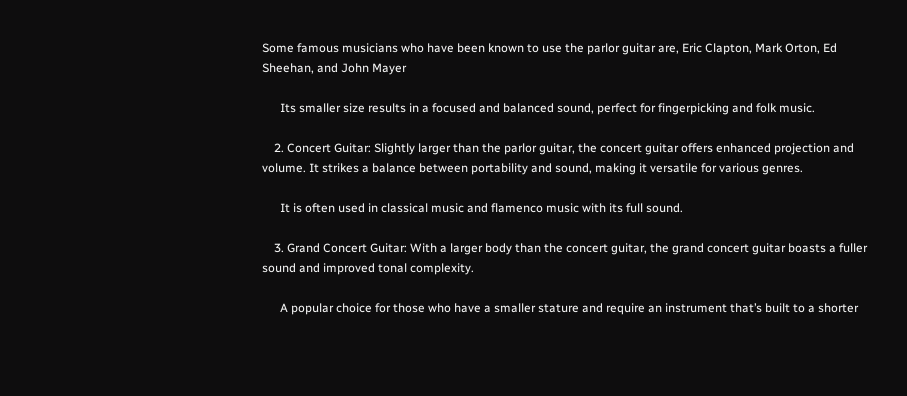Some famous musicians who have been known to use the parlor guitar are, Eric Clapton, Mark Orton, Ed Sheehan, and John Mayer

      Its smaller size results in a focused and balanced sound, perfect for fingerpicking and folk music.

    2. Concert Guitar: Slightly larger than the parlor guitar, the concert guitar offers enhanced projection and volume. It strikes a balance between portability and sound, making it versatile for various genres.

      It is often used in classical music and flamenco music with its full sound.

    3. Grand Concert Guitar: With a larger body than the concert guitar, the grand concert guitar boasts a fuller sound and improved tonal complexity.

      A popular choice for those who have a smaller stature and require an instrument that’s built to a shorter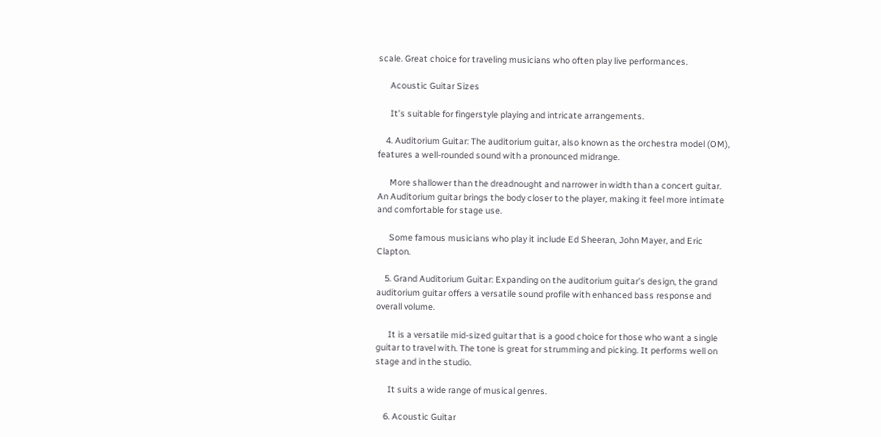scale. Great choice for traveling musicians who often play live performances.

      Acoustic Guitar Sizes

      It’s suitable for fingerstyle playing and intricate arrangements.

    4. Auditorium Guitar: The auditorium guitar, also known as the orchestra model (OM), features a well-rounded sound with a pronounced midrange.

      More shallower than the dreadnought and narrower in width than a concert guitar. An Auditorium guitar brings the body closer to the player, making it feel more intimate and comfortable for stage use.

      Some famous musicians who play it include Ed Sheeran, John Mayer, and Eric Clapton.

    5. Grand Auditorium Guitar: Expanding on the auditorium guitar’s design, the grand auditorium guitar offers a versatile sound profile with enhanced bass response and overall volume.

      It is a versatile mid-sized guitar that is a good choice for those who want a single guitar to travel with. The tone is great for strumming and picking. It performs well on stage and in the studio.

      It suits a wide range of musical genres.

    6. Acoustic Guitar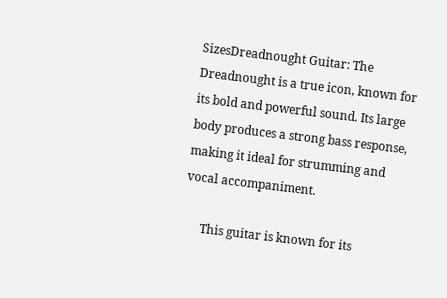SizesDreadnought Guitar: The Dreadnought is a true icon, known for its bold and powerful sound. Its large body produces a strong bass response, making it ideal for strumming and vocal accompaniment.

      This guitar is known for its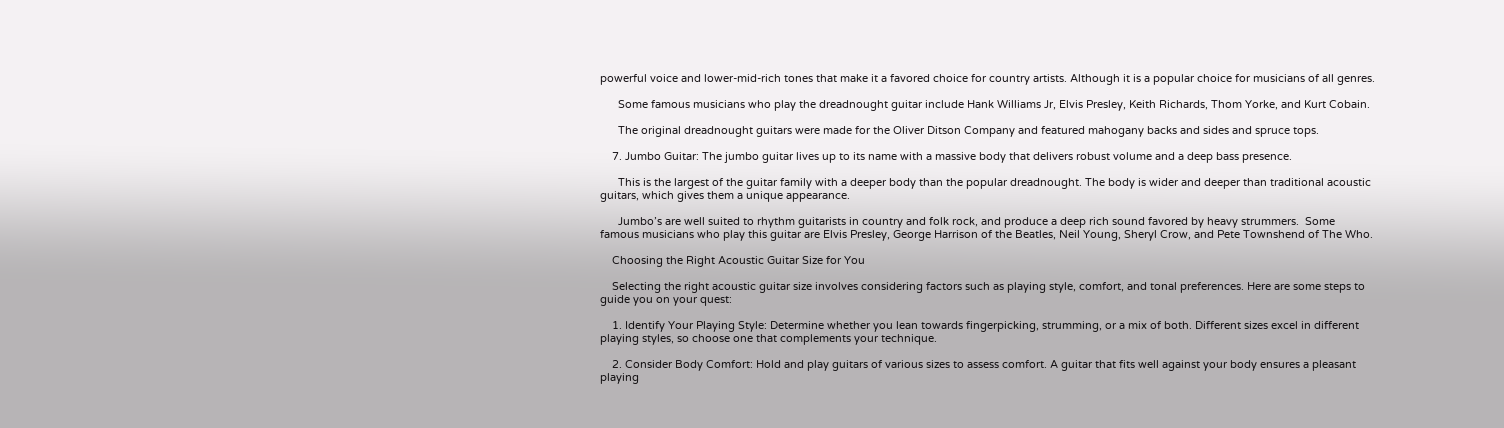powerful voice and lower-mid-rich tones that make it a favored choice for country artists. Although it is a popular choice for musicians of all genres.

      Some famous musicians who play the dreadnought guitar include Hank Williams Jr, Elvis Presley, Keith Richards, Thom Yorke, and Kurt Cobain.

      The original dreadnought guitars were made for the Oliver Ditson Company and featured mahogany backs and sides and spruce tops.

    7. Jumbo Guitar: The jumbo guitar lives up to its name with a massive body that delivers robust volume and a deep bass presence.

      This is the largest of the guitar family with a deeper body than the popular dreadnought. The body is wider and deeper than traditional acoustic guitars, which gives them a unique appearance.

      Jumbo’s are well suited to rhythm guitarists in country and folk rock, and produce a deep rich sound favored by heavy strummers.  Some famous musicians who play this guitar are Elvis Presley, George Harrison of the Beatles, Neil Young, Sheryl Crow, and Pete Townshend of The Who.

    Choosing the Right Acoustic Guitar Size for You

    Selecting the right acoustic guitar size involves considering factors such as playing style, comfort, and tonal preferences. Here are some steps to guide you on your quest:

    1. Identify Your Playing Style: Determine whether you lean towards fingerpicking, strumming, or a mix of both. Different sizes excel in different playing styles, so choose one that complements your technique.

    2. Consider Body Comfort: Hold and play guitars of various sizes to assess comfort. A guitar that fits well against your body ensures a pleasant playing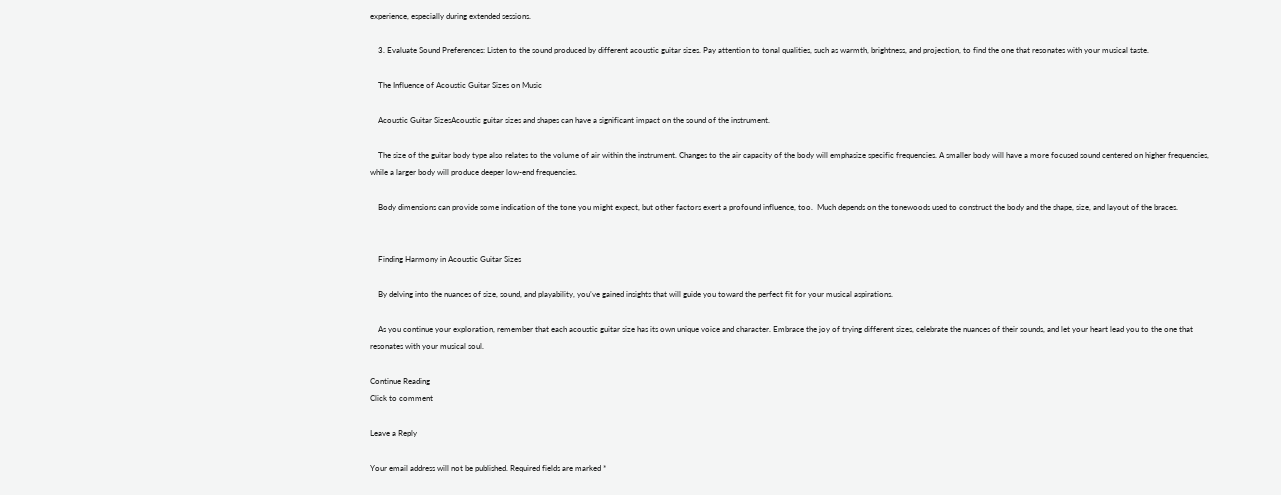experience, especially during extended sessions.

    3. Evaluate Sound Preferences: Listen to the sound produced by different acoustic guitar sizes. Pay attention to tonal qualities, such as warmth, brightness, and projection, to find the one that resonates with your musical taste.

    The Influence of Acoustic Guitar Sizes on Music

    Acoustic Guitar SizesAcoustic guitar sizes and shapes can have a significant impact on the sound of the instrument.

    The size of the guitar body type also relates to the volume of air within the instrument. Changes to the air capacity of the body will emphasize specific frequencies. A smaller body will have a more focused sound centered on higher frequencies, while a larger body will produce deeper low-end frequencies.

    Body dimensions can provide some indication of the tone you might expect, but other factors exert a profound influence, too.  Much depends on the tonewoods used to construct the body and the shape, size, and layout of the braces.


    Finding Harmony in Acoustic Guitar Sizes

    By delving into the nuances of size, sound, and playability, you’ve gained insights that will guide you toward the perfect fit for your musical aspirations.

    As you continue your exploration, remember that each acoustic guitar size has its own unique voice and character. Embrace the joy of trying different sizes, celebrate the nuances of their sounds, and let your heart lead you to the one that resonates with your musical soul.

Continue Reading
Click to comment

Leave a Reply

Your email address will not be published. Required fields are marked *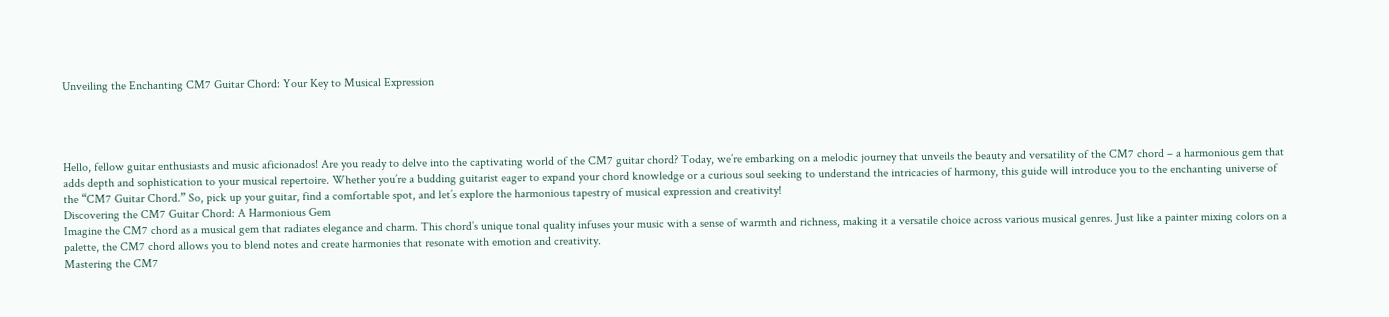Unveiling the Enchanting CM7 Guitar Chord: Your Key to Musical Expression




Hello, fellow guitar enthusiasts and music aficionados! Are you ready to delve into the captivating world of the CM7 guitar chord? Today, we’re embarking on a melodic journey that unveils the beauty and versatility of the CM7 chord – a harmonious gem that adds depth and sophistication to your musical repertoire. Whether you’re a budding guitarist eager to expand your chord knowledge or a curious soul seeking to understand the intricacies of harmony, this guide will introduce you to the enchanting universe of the “CM7 Guitar Chord.” So, pick up your guitar, find a comfortable spot, and let’s explore the harmonious tapestry of musical expression and creativity!
Discovering the CM7 Guitar Chord: A Harmonious Gem
Imagine the CM7 chord as a musical gem that radiates elegance and charm. This chord’s unique tonal quality infuses your music with a sense of warmth and richness, making it a versatile choice across various musical genres. Just like a painter mixing colors on a palette, the CM7 chord allows you to blend notes and create harmonies that resonate with emotion and creativity.
Mastering the CM7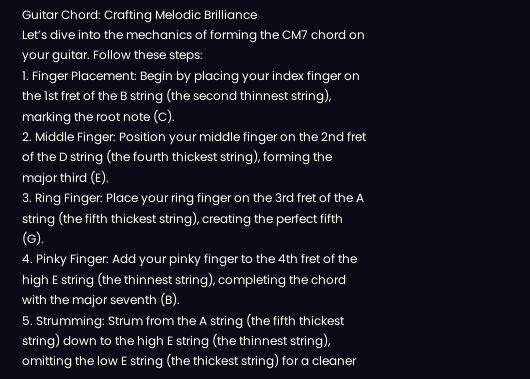Guitar Chord: Crafting Melodic Brilliance
Let’s dive into the mechanics of forming the CM7 chord on your guitar. Follow these steps:
1. Finger Placement: Begin by placing your index finger on the 1st fret of the B string (the second thinnest string), marking the root note (C).
2. Middle Finger: Position your middle finger on the 2nd fret of the D string (the fourth thickest string), forming the major third (E).
3. Ring Finger: Place your ring finger on the 3rd fret of the A string (the fifth thickest string), creating the perfect fifth (G).
4. Pinky Finger: Add your pinky finger to the 4th fret of the high E string (the thinnest string), completing the chord with the major seventh (B).
5. Strumming: Strum from the A string (the fifth thickest string) down to the high E string (the thinnest string), omitting the low E string (the thickest string) for a cleaner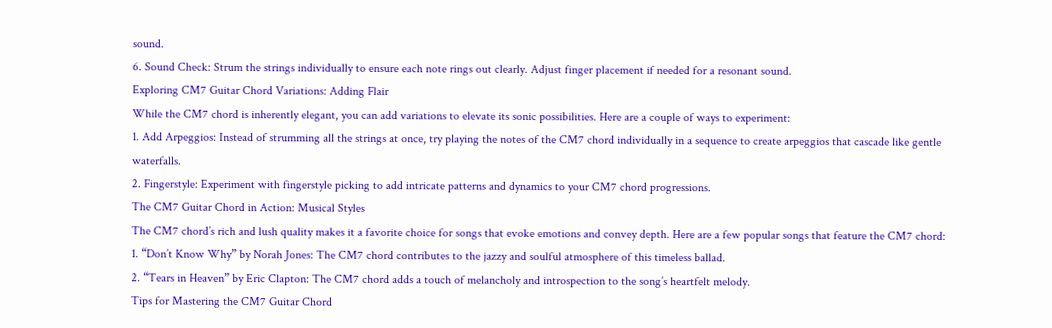sound.
6. Sound Check: Strum the strings individually to ensure each note rings out clearly. Adjust finger placement if needed for a resonant sound.
Exploring CM7 Guitar Chord Variations: Adding Flair
While the CM7 chord is inherently elegant, you can add variations to elevate its sonic possibilities. Here are a couple of ways to experiment:
1. Add Arpeggios: Instead of strumming all the strings at once, try playing the notes of the CM7 chord individually in a sequence to create arpeggios that cascade like gentle waterfalls.
2. Fingerstyle: Experiment with fingerstyle picking to add intricate patterns and dynamics to your CM7 chord progressions.
The CM7 Guitar Chord in Action: Musical Styles
The CM7 chord’s rich and lush quality makes it a favorite choice for songs that evoke emotions and convey depth. Here are a few popular songs that feature the CM7 chord:
1. “Don’t Know Why” by Norah Jones: The CM7 chord contributes to the jazzy and soulful atmosphere of this timeless ballad.
2. “Tears in Heaven” by Eric Clapton: The CM7 chord adds a touch of melancholy and introspection to the song’s heartfelt melody.
Tips for Mastering the CM7 Guitar Chord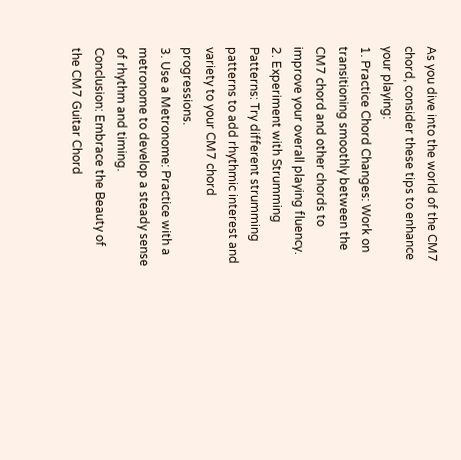As you dive into the world of the CM7 chord, consider these tips to enhance your playing:
1. Practice Chord Changes: Work on transitioning smoothly between the CM7 chord and other chords to improve your overall playing fluency.
2. Experiment with Strumming Patterns: Try different strumming patterns to add rhythmic interest and variety to your CM7 chord progressions.
3. Use a Metronome: Practice with a metronome to develop a steady sense of rhythm and timing.
Conclusion: Embrace the Beauty of the CM7 Guitar Chord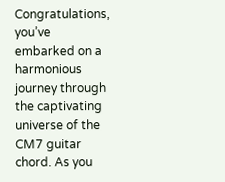Congratulations, you’ve embarked on a harmonious journey through the captivating universe of the CM7 guitar chord. As you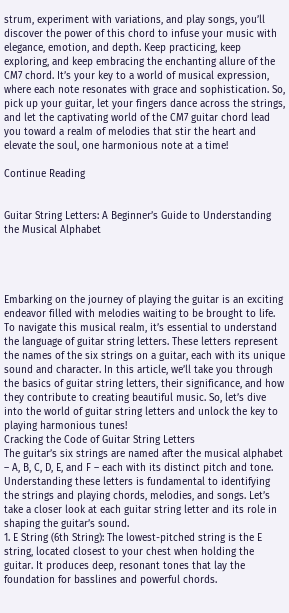strum, experiment with variations, and play songs, you’ll discover the power of this chord to infuse your music with elegance, emotion, and depth. Keep practicing, keep exploring, and keep embracing the enchanting allure of the CM7 chord. It’s your key to a world of musical expression, where each note resonates with grace and sophistication. So, pick up your guitar, let your fingers dance across the strings, and let the captivating world of the CM7 guitar chord lead you toward a realm of melodies that stir the heart and elevate the soul, one harmonious note at a time!

Continue Reading


Guitar String Letters: A Beginner’s Guide to Understanding the Musical Alphabet




Embarking on the journey of playing the guitar is an exciting endeavor filled with melodies waiting to be brought to life. To navigate this musical realm, it’s essential to understand the language of guitar string letters. These letters represent the names of the six strings on a guitar, each with its unique sound and character. In this article, we’ll take you through the basics of guitar string letters, their significance, and how they contribute to creating beautiful music. So, let’s dive into the world of guitar string letters and unlock the key to playing harmonious tunes!
Cracking the Code of Guitar String Letters
The guitar’s six strings are named after the musical alphabet – A, B, C, D, E, and F – each with its distinct pitch and tone. Understanding these letters is fundamental to identifying the strings and playing chords, melodies, and songs. Let’s take a closer look at each guitar string letter and its role in shaping the guitar’s sound.
1. E String (6th String): The lowest-pitched string is the E string, located closest to your chest when holding the guitar. It produces deep, resonant tones that lay the foundation for basslines and powerful chords.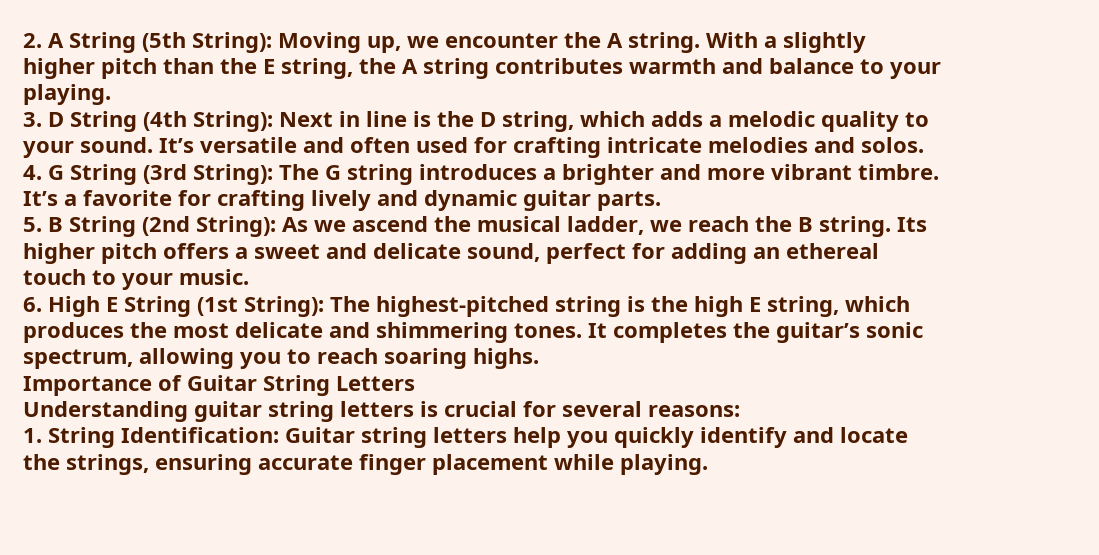2. A String (5th String): Moving up, we encounter the A string. With a slightly higher pitch than the E string, the A string contributes warmth and balance to your playing.
3. D String (4th String): Next in line is the D string, which adds a melodic quality to your sound. It’s versatile and often used for crafting intricate melodies and solos.
4. G String (3rd String): The G string introduces a brighter and more vibrant timbre. It’s a favorite for crafting lively and dynamic guitar parts.
5. B String (2nd String): As we ascend the musical ladder, we reach the B string. Its higher pitch offers a sweet and delicate sound, perfect for adding an ethereal touch to your music.
6. High E String (1st String): The highest-pitched string is the high E string, which produces the most delicate and shimmering tones. It completes the guitar’s sonic spectrum, allowing you to reach soaring highs.
Importance of Guitar String Letters
Understanding guitar string letters is crucial for several reasons:
1. String Identification: Guitar string letters help you quickly identify and locate the strings, ensuring accurate finger placement while playing.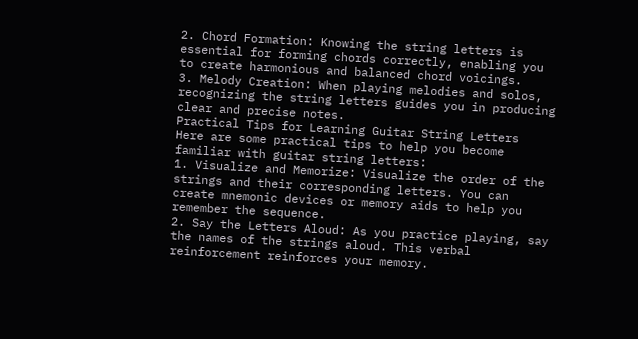2. Chord Formation: Knowing the string letters is essential for forming chords correctly, enabling you to create harmonious and balanced chord voicings.
3. Melody Creation: When playing melodies and solos, recognizing the string letters guides you in producing clear and precise notes.
Practical Tips for Learning Guitar String Letters
Here are some practical tips to help you become familiar with guitar string letters:
1. Visualize and Memorize: Visualize the order of the strings and their corresponding letters. You can create mnemonic devices or memory aids to help you remember the sequence.
2. Say the Letters Aloud: As you practice playing, say the names of the strings aloud. This verbal reinforcement reinforces your memory.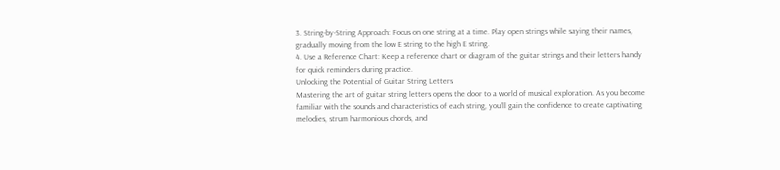3. String-by-String Approach: Focus on one string at a time. Play open strings while saying their names, gradually moving from the low E string to the high E string.
4. Use a Reference Chart: Keep a reference chart or diagram of the guitar strings and their letters handy for quick reminders during practice.
Unlocking the Potential of Guitar String Letters
Mastering the art of guitar string letters opens the door to a world of musical exploration. As you become familiar with the sounds and characteristics of each string, you’ll gain the confidence to create captivating melodies, strum harmonious chords, and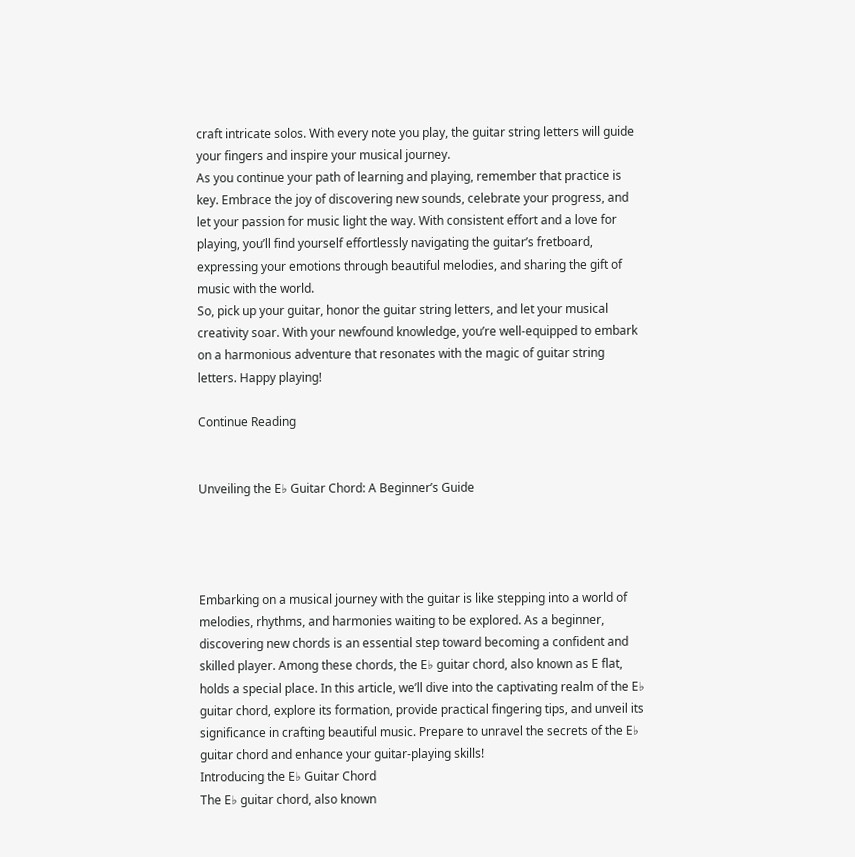craft intricate solos. With every note you play, the guitar string letters will guide your fingers and inspire your musical journey.
As you continue your path of learning and playing, remember that practice is key. Embrace the joy of discovering new sounds, celebrate your progress, and let your passion for music light the way. With consistent effort and a love for playing, you’ll find yourself effortlessly navigating the guitar’s fretboard, expressing your emotions through beautiful melodies, and sharing the gift of music with the world.
So, pick up your guitar, honor the guitar string letters, and let your musical creativity soar. With your newfound knowledge, you’re well-equipped to embark on a harmonious adventure that resonates with the magic of guitar string letters. Happy playing!

Continue Reading


Unveiling the E♭ Guitar Chord: A Beginner’s Guide




Embarking on a musical journey with the guitar is like stepping into a world of melodies, rhythms, and harmonies waiting to be explored. As a beginner, discovering new chords is an essential step toward becoming a confident and skilled player. Among these chords, the E♭ guitar chord, also known as E flat, holds a special place. In this article, we’ll dive into the captivating realm of the E♭ guitar chord, explore its formation, provide practical fingering tips, and unveil its significance in crafting beautiful music. Prepare to unravel the secrets of the E♭ guitar chord and enhance your guitar-playing skills!
Introducing the E♭ Guitar Chord
The E♭ guitar chord, also known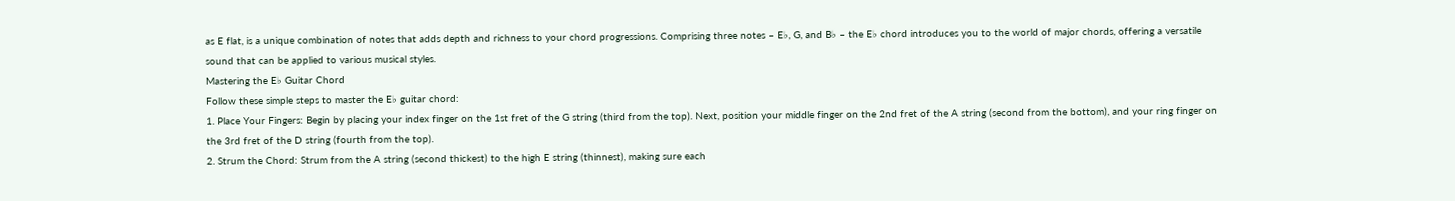as E flat, is a unique combination of notes that adds depth and richness to your chord progressions. Comprising three notes – E♭, G, and B♭ – the E♭ chord introduces you to the world of major chords, offering a versatile sound that can be applied to various musical styles.
Mastering the E♭ Guitar Chord
Follow these simple steps to master the E♭ guitar chord:
1. Place Your Fingers: Begin by placing your index finger on the 1st fret of the G string (third from the top). Next, position your middle finger on the 2nd fret of the A string (second from the bottom), and your ring finger on the 3rd fret of the D string (fourth from the top).
2. Strum the Chord: Strum from the A string (second thickest) to the high E string (thinnest), making sure each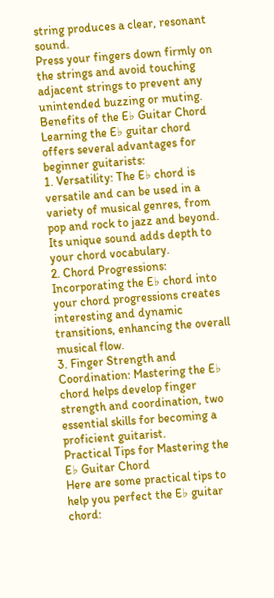string produces a clear, resonant sound.
Press your fingers down firmly on the strings and avoid touching adjacent strings to prevent any unintended buzzing or muting.
Benefits of the E♭ Guitar Chord
Learning the E♭ guitar chord offers several advantages for beginner guitarists:
1. Versatility: The E♭ chord is versatile and can be used in a variety of musical genres, from pop and rock to jazz and beyond. Its unique sound adds depth to your chord vocabulary.
2. Chord Progressions: Incorporating the E♭ chord into your chord progressions creates interesting and dynamic transitions, enhancing the overall musical flow.
3. Finger Strength and Coordination: Mastering the E♭ chord helps develop finger strength and coordination, two essential skills for becoming a proficient guitarist.
Practical Tips for Mastering the E♭ Guitar Chord
Here are some practical tips to help you perfect the E♭ guitar chord: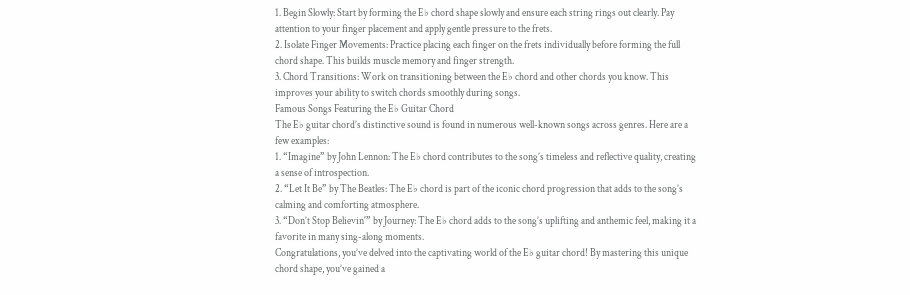1. Begin Slowly: Start by forming the E♭ chord shape slowly and ensure each string rings out clearly. Pay attention to your finger placement and apply gentle pressure to the frets.
2. Isolate Finger Movements: Practice placing each finger on the frets individually before forming the full chord shape. This builds muscle memory and finger strength.
3. Chord Transitions: Work on transitioning between the E♭ chord and other chords you know. This improves your ability to switch chords smoothly during songs.
Famous Songs Featuring the E♭ Guitar Chord
The E♭ guitar chord’s distinctive sound is found in numerous well-known songs across genres. Here are a few examples:
1. “Imagine” by John Lennon: The E♭ chord contributes to the song’s timeless and reflective quality, creating a sense of introspection.
2. “Let It Be” by The Beatles: The E♭ chord is part of the iconic chord progression that adds to the song’s calming and comforting atmosphere.
3. “Don’t Stop Believin'” by Journey: The E♭ chord adds to the song’s uplifting and anthemic feel, making it a favorite in many sing-along moments.
Congratulations, you’ve delved into the captivating world of the E♭ guitar chord! By mastering this unique chord shape, you’ve gained a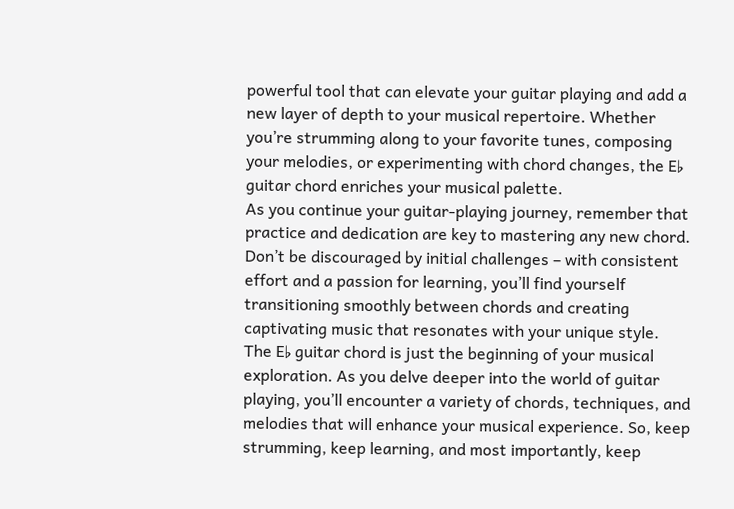powerful tool that can elevate your guitar playing and add a new layer of depth to your musical repertoire. Whether you’re strumming along to your favorite tunes, composing your melodies, or experimenting with chord changes, the E♭ guitar chord enriches your musical palette.
As you continue your guitar-playing journey, remember that practice and dedication are key to mastering any new chord. Don’t be discouraged by initial challenges – with consistent effort and a passion for learning, you’ll find yourself transitioning smoothly between chords and creating captivating music that resonates with your unique style.
The E♭ guitar chord is just the beginning of your musical exploration. As you delve deeper into the world of guitar playing, you’ll encounter a variety of chords, techniques, and melodies that will enhance your musical experience. So, keep strumming, keep learning, and most importantly, keep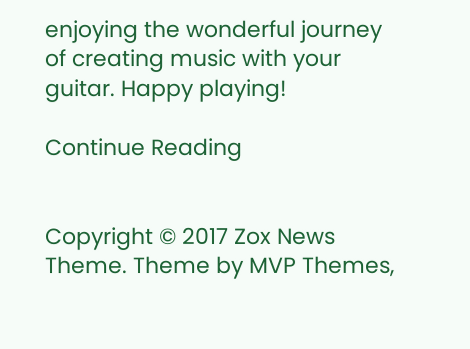enjoying the wonderful journey of creating music with your guitar. Happy playing!

Continue Reading


Copyright © 2017 Zox News Theme. Theme by MVP Themes,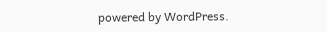powered by WordPress.